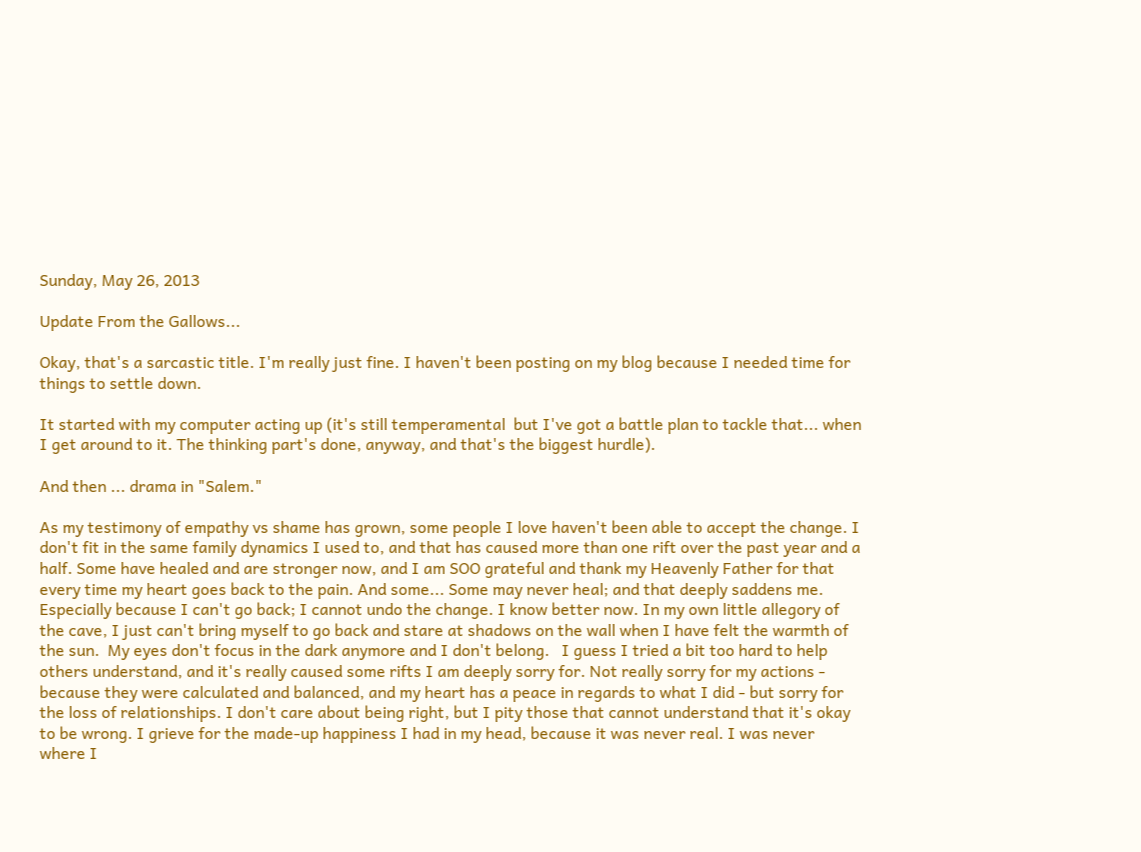Sunday, May 26, 2013

Update From the Gallows...

Okay, that's a sarcastic title. I'm really just fine. I haven't been posting on my blog because I needed time for things to settle down.

It started with my computer acting up (it's still temperamental  but I've got a battle plan to tackle that... when I get around to it. The thinking part's done, anyway, and that's the biggest hurdle).

And then ... drama in "Salem."

As my testimony of empathy vs shame has grown, some people I love haven't been able to accept the change. I don't fit in the same family dynamics I used to, and that has caused more than one rift over the past year and a half. Some have healed and are stronger now, and I am SOO grateful and thank my Heavenly Father for that every time my heart goes back to the pain. And some... Some may never heal; and that deeply saddens me. Especially because I can't go back; I cannot undo the change. I know better now. In my own little allegory of the cave, I just can't bring myself to go back and stare at shadows on the wall when I have felt the warmth of the sun.  My eyes don't focus in the dark anymore and I don't belong.   I guess I tried a bit too hard to help others understand, and it's really caused some rifts I am deeply sorry for. Not really sorry for my actions - because they were calculated and balanced, and my heart has a peace in regards to what I did - but sorry for the loss of relationships. I don't care about being right, but I pity those that cannot understand that it's okay to be wrong. I grieve for the made-up happiness I had in my head, because it was never real. I was never where I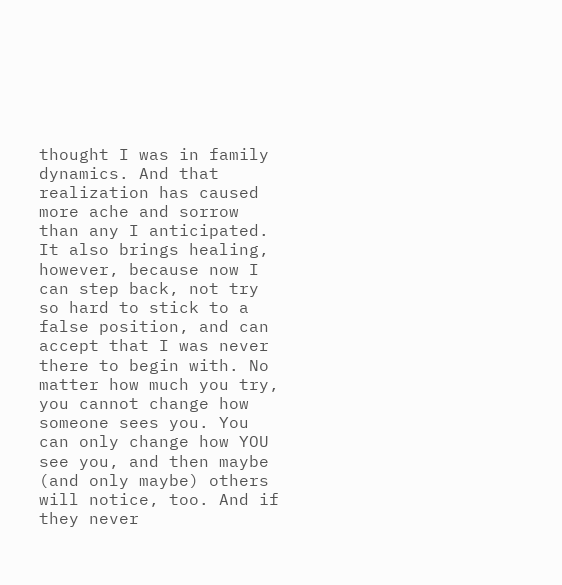thought I was in family dynamics. And that realization has caused more ache and sorrow than any I anticipated. It also brings healing, however, because now I can step back, not try so hard to stick to a false position, and can accept that I was never there to begin with. No matter how much you try, you cannot change how someone sees you. You  can only change how YOU see you, and then maybe (and only maybe) others will notice, too. And if they never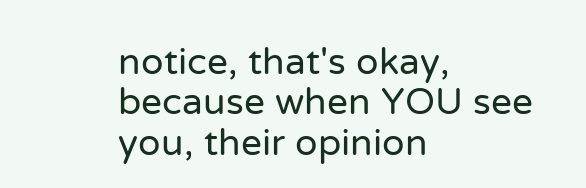notice, that's okay, because when YOU see you, their opinion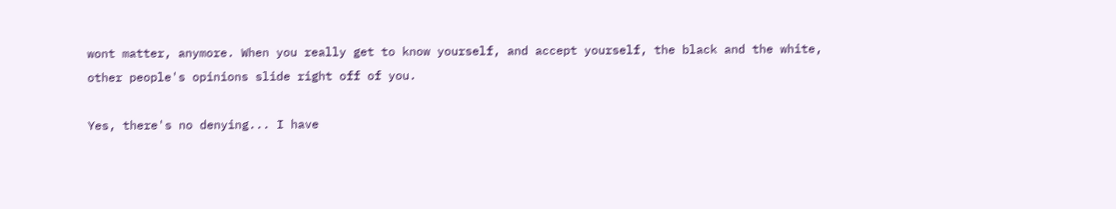wont matter, anymore. When you really get to know yourself, and accept yourself, the black and the white, other people's opinions slide right off of you.

Yes, there's no denying... I have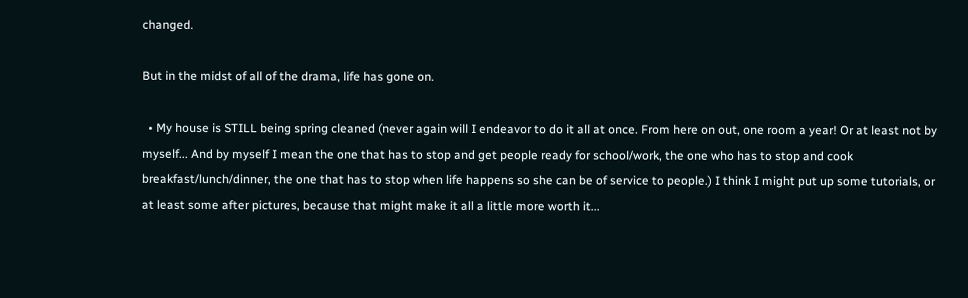changed.

But in the midst of all of the drama, life has gone on.

  • My house is STILL being spring cleaned (never again will I endeavor to do it all at once. From here on out, one room a year! Or at least not by myself... And by myself I mean the one that has to stop and get people ready for school/work, the one who has to stop and cook breakfast/lunch/dinner, the one that has to stop when life happens so she can be of service to people.) I think I might put up some tutorials, or at least some after pictures, because that might make it all a little more worth it...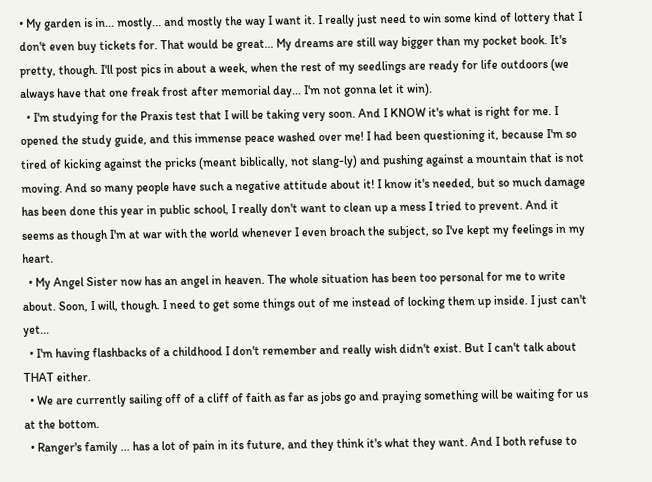• My garden is in... mostly... and mostly the way I want it. I really just need to win some kind of lottery that I don't even buy tickets for. That would be great... My dreams are still way bigger than my pocket book. It's pretty, though. I'll post pics in about a week, when the rest of my seedlings are ready for life outdoors (we always have that one freak frost after memorial day... I'm not gonna let it win).
  • I'm studying for the Praxis test that I will be taking very soon. And I KNOW it's what is right for me. I opened the study guide, and this immense peace washed over me! I had been questioning it, because I'm so tired of kicking against the pricks (meant biblically, not slang-ly) and pushing against a mountain that is not moving. And so many people have such a negative attitude about it! I know it's needed, but so much damage has been done this year in public school, I really don't want to clean up a mess I tried to prevent. And it seems as though I'm at war with the world whenever I even broach the subject, so I've kept my feelings in my heart.
  • My Angel Sister now has an angel in heaven. The whole situation has been too personal for me to write about. Soon, I will, though. I need to get some things out of me instead of locking them up inside. I just can't yet...
  • I'm having flashbacks of a childhood I don't remember and really wish didn't exist. But I can't talk about THAT either.
  • We are currently sailing off of a cliff of faith as far as jobs go and praying something will be waiting for us at the bottom.
  • Ranger's family ... has a lot of pain in its future, and they think it's what they want. And I both refuse to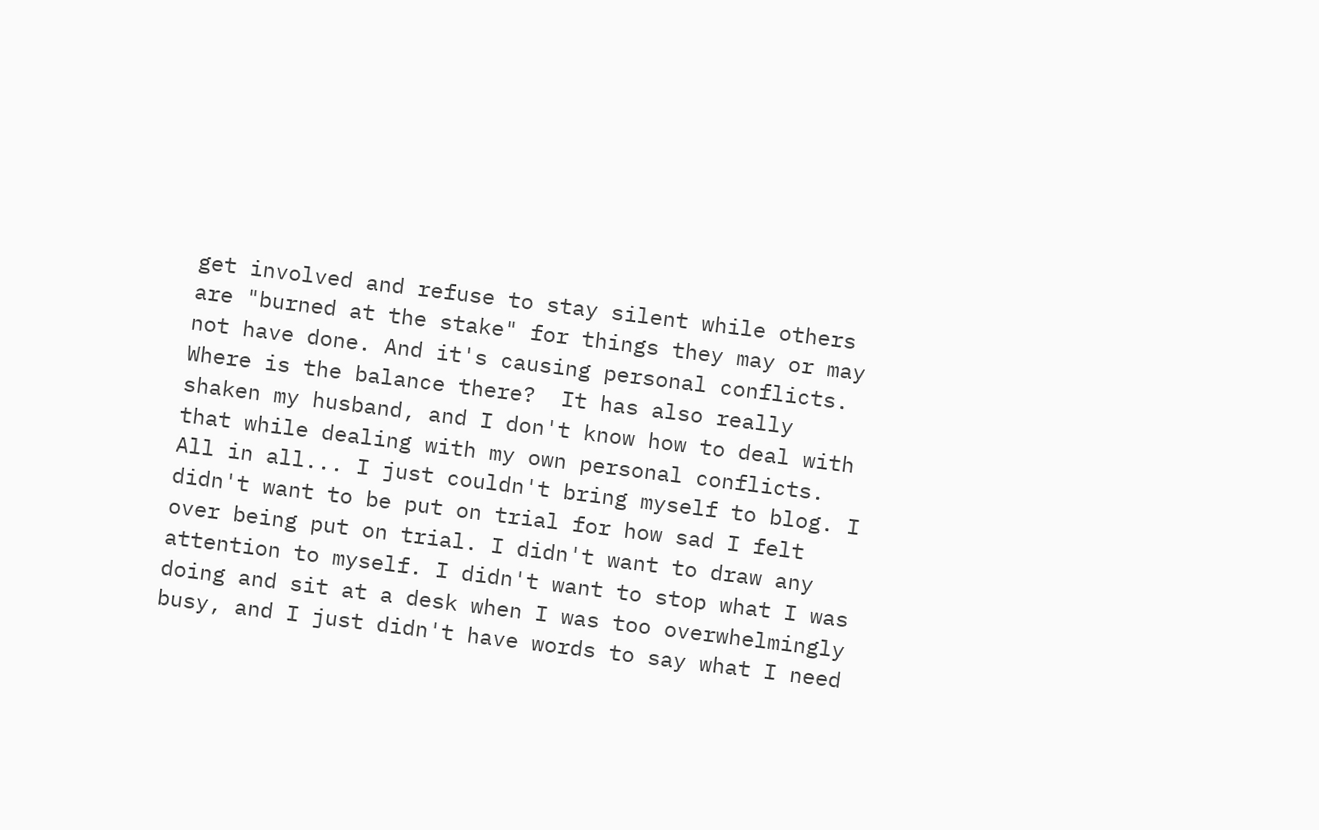get involved and refuse to stay silent while others are "burned at the stake" for things they may or may not have done. And it's causing personal conflicts. Where is the balance there?  It has also really shaken my husband, and I don't know how to deal with that while dealing with my own personal conflicts.
All in all... I just couldn't bring myself to blog. I didn't want to be put on trial for how sad I felt over being put on trial. I didn't want to draw any attention to myself. I didn't want to stop what I was doing and sit at a desk when I was too overwhelmingly busy, and I just didn't have words to say what I need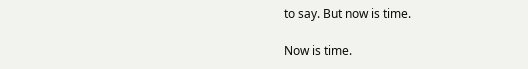to say. But now is time.

Now is time.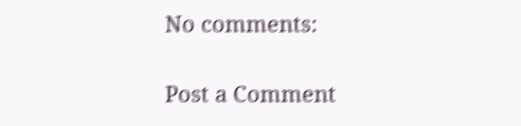No comments:

Post a Comment